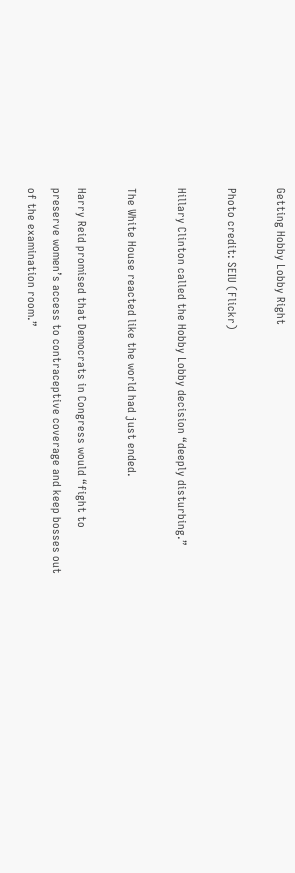Getting Hobby Lobby Right

Photo credit: SEIU (Flickr)

Hillary Clinton called the Hobby Lobby decision “deeply disturbing.”

The White House reacted like the world had just ended.

Harry Reid promised that Democrats in Congress would “fight to preserve women’s access to contraceptive coverage and keep bosses out of the examination room.”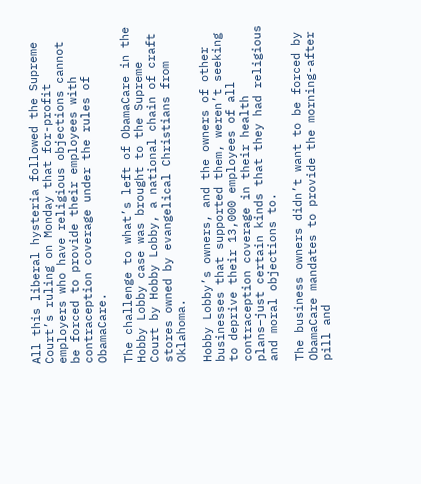All this liberal hysteria followed the Supreme Court’s ruling on Monday that for-profit employers who have religious objections cannot be forced to provide their employees with contraception coverage under the rules of ObamaCare.

The challenge to what’s left of ObamaCare in the Hobby Lobby case was brought to the Supreme Court by Hobby Lobby, a national chain of craft stores owned by evangelical Christians from Oklahoma.

Hobby Lobby’s owners, and the owners of other businesses that supported them, weren’t seeking to deprive their 13,000 employees of all contraception coverage in their health plans–just certain kinds that they had religious and moral objections to.

The business owners didn’t want to be forced by ObamaCare mandates to provide the morning-after pill and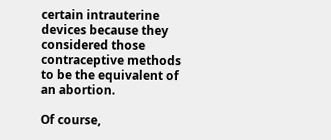certain intrauterine devices because they considered those contraceptive methods to be the equivalent of an abortion.

Of course,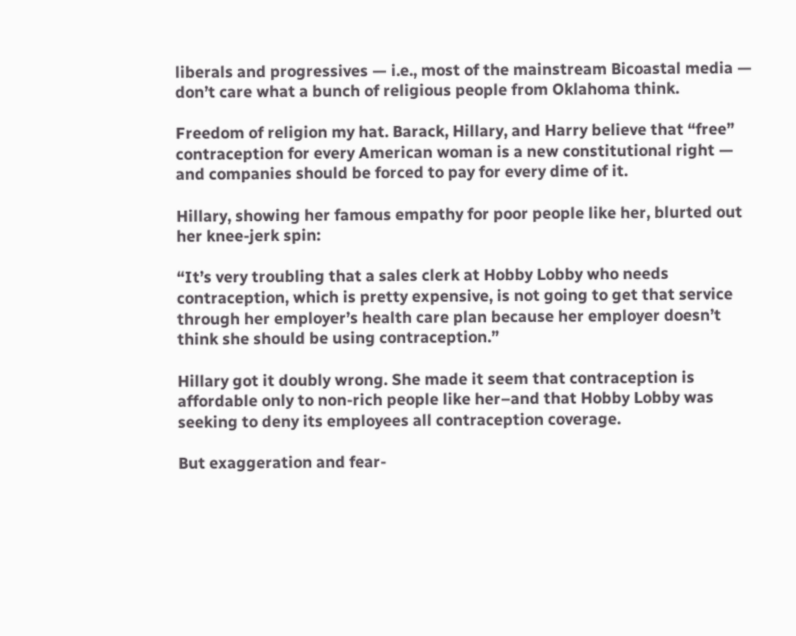liberals and progressives — i.e., most of the mainstream Bicoastal media — don’t care what a bunch of religious people from Oklahoma think.

Freedom of religion my hat. Barack, Hillary, and Harry believe that “free” contraception for every American woman is a new constitutional right — and companies should be forced to pay for every dime of it.

Hillary, showing her famous empathy for poor people like her, blurted out her knee-jerk spin:

“It’s very troubling that a sales clerk at Hobby Lobby who needs contraception, which is pretty expensive, is not going to get that service through her employer’s health care plan because her employer doesn’t think she should be using contraception.”

Hillary got it doubly wrong. She made it seem that contraception is affordable only to non-rich people like her–and that Hobby Lobby was seeking to deny its employees all contraception coverage.

But exaggeration and fear-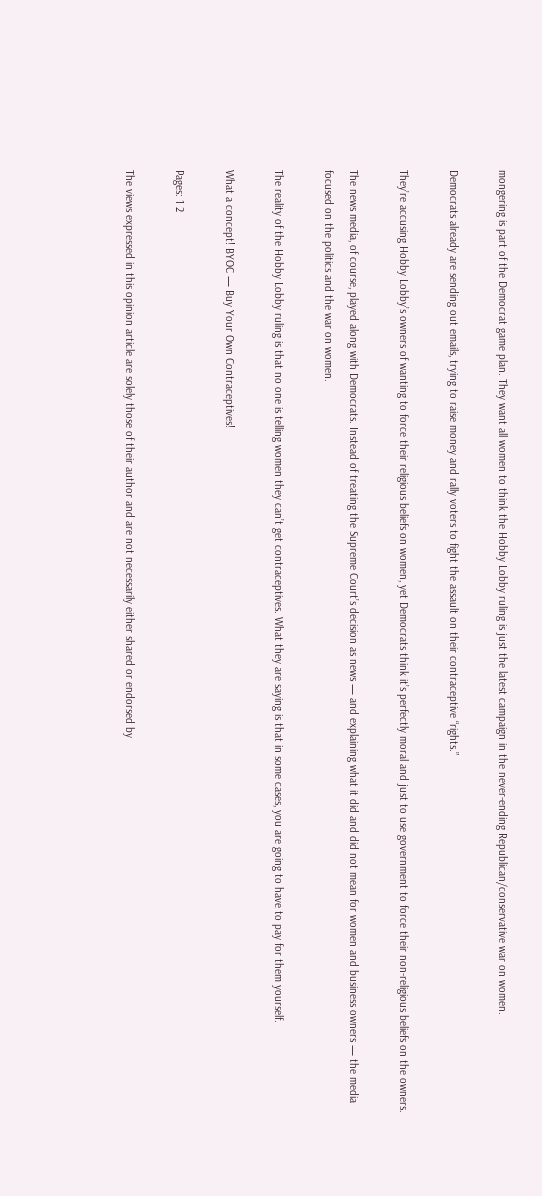mongering is part of the Democrat game plan. They want all women to think the Hobby Lobby ruling is just the latest campaign in the never-ending Republican/conservative war on women.

Democrats already are sending out emails, trying to raise money and rally voters to fight the assault on their contraceptive “rights.”

They’re accusing Hobby Lobby’s owners of wanting to force their religious beliefs on women, yet Democrats think it’s perfectly moral and just to use government to force their non-religious beliefs on the owners.

The news media, of course, played along with Democrats. Instead of treating the Supreme Court’s decision as news — and explaining what it did and did not mean for women and business owners — the media focused on the politics and the war on women.

The reality of the Hobby Lobby ruling is that no one is telling women they can’t get contraceptives. What they are saying is that in some cases, you are going to have to pay for them yourself.

What a concept! BYOC — Buy Your Own Contraceptives!

Pages: 1 2

The views expressed in this opinion article are solely those of their author and are not necessarily either shared or endorsed by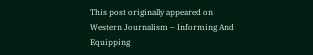This post originally appeared on Western Journalism – Informing And Equipping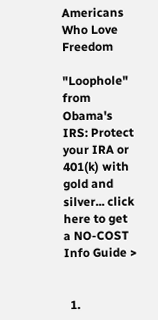Americans Who Love Freedom

"Loophole" from Obama's IRS: Protect your IRA or 401(k) with gold and silver... click here to get a NO-COST Info Guide >


  1.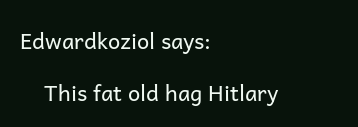Edwardkoziol says:

    This fat old hag Hitlary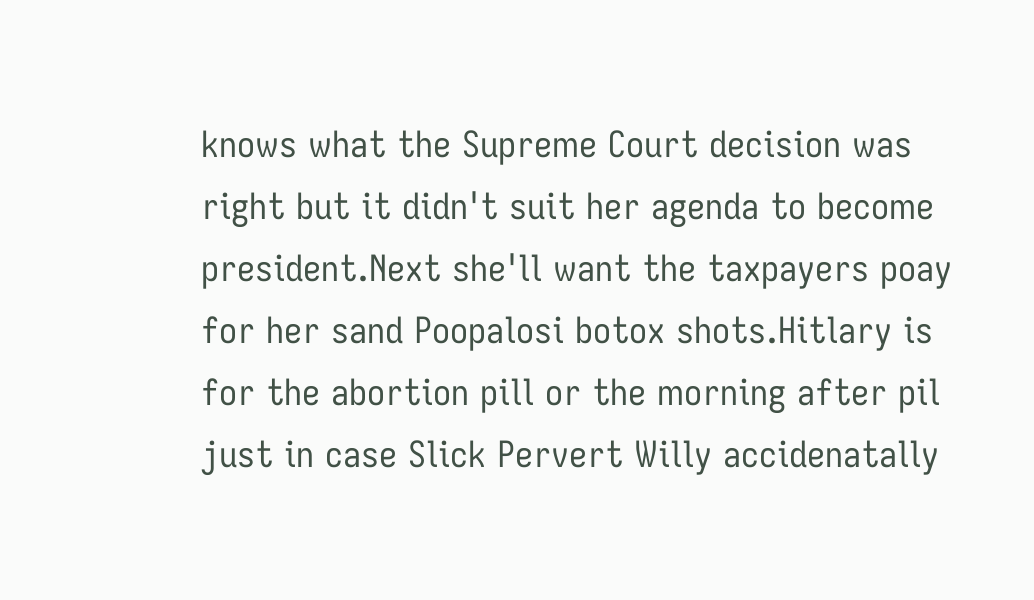knows what the Supreme Court decision was right but it didn't suit her agenda to become president.Next she'll want the taxpayers poay for her sand Poopalosi botox shots.Hitlary is for the abortion pill or the morning after pil just in case Slick Pervert Willy accidenatally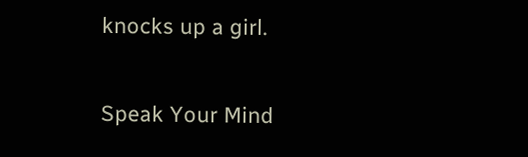knocks up a girl.

Speak Your Mind